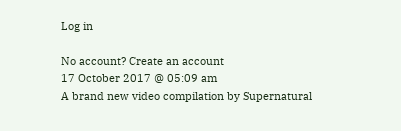Log in

No account? Create an account
17 October 2017 @ 05:09 am
A brand new video compilation by Supernatural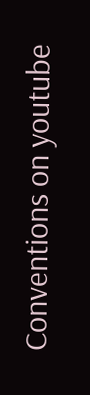Conventions on youtube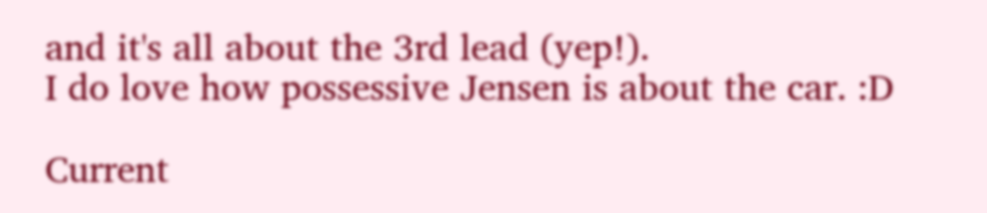and it's all about the 3rd lead (yep!).
I do love how possessive Jensen is about the car. :D

Current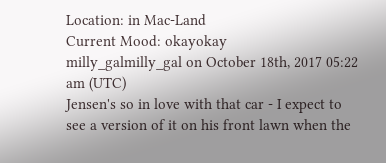Location: in Mac-Land
Current Mood: okayokay
milly_galmilly_gal on October 18th, 2017 05:22 am (UTC)
Jensen's so in love with that car - I expect to see a version of it on his front lawn when the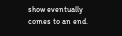show eventually comes to an end.